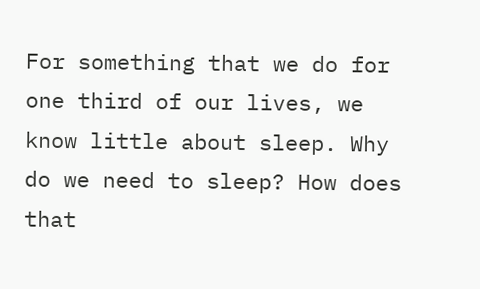For something that we do for one third of our lives, we know little about sleep. Why do we need to sleep? How does that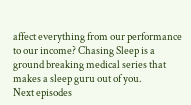affect everything from our performance to our income? Chasing Sleep is a ground breaking medical series that makes a sleep guru out of you.
Next episodes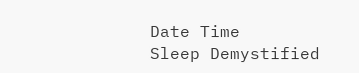Date Time
Sleep Demystified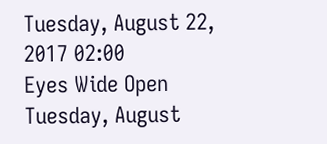Tuesday, August 22, 2017 02:00
Eyes Wide Open Tuesday, August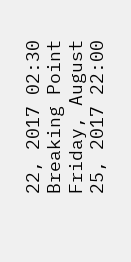22, 2017 02:30
Breaking Point Friday, August 25, 2017 22:00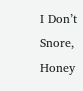I Don’t Snore, Honey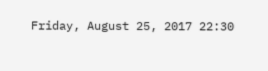Friday, August 25, 2017 22:30